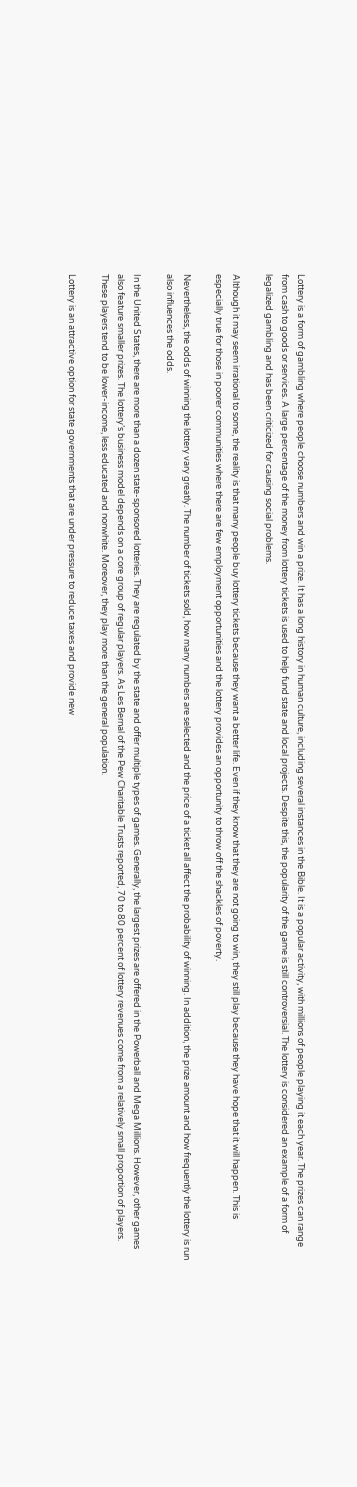Lottery is a form of gambling where people choose numbers and win a prize. It has a long history in human culture, including several instances in the Bible. It is a popular activity, with millions of people playing it each year. The prizes can range from cash to goods or services. A large percentage of the money from lottery tickets is used to help fund state and local projects. Despite this, the popularity of the game is still controversial. The lottery is considered an example of a form of legalized gambling and has been criticized for causing social problems.

Although it may seem irrational to some, the reality is that many people buy lottery tickets because they want a better life. Even if they know that they are not going to win, they still play because they have hope that it will happen. This is especially true for those in poorer communities where there are few employment opportunities and the lottery provides an opportunity to throw off the shackles of poverty.

Nevertheless, the odds of winning the lottery vary greatly. The number of tickets sold, how many numbers are selected and the price of a ticket all affect the probability of winning. In addition, the prize amount and how frequently the lottery is run also influences the odds.

In the United States, there are more than a dozen state-sponsored lotteries. They are regulated by the state and offer multiple types of games. Generally, the largest prizes are offered in the Powerball and Mega Millions. However, other games also feature smaller prizes. The lottery’s business model depends on a core group of regular players. As Les Bernal of the Pew Charitable Trusts reported, 70 to 80 percent of lottery revenues come from a relatively small proportion of players. These players tend to be lower-income, less educated and nonwhite. Moreover, they play more than the general population.

Lottery is an attractive option for state governments that are under pressure to reduce taxes and provide new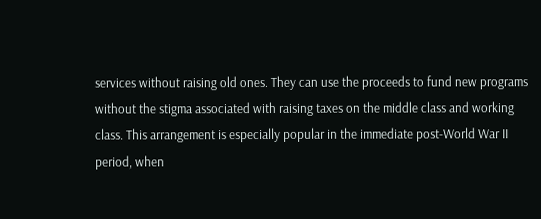services without raising old ones. They can use the proceeds to fund new programs without the stigma associated with raising taxes on the middle class and working class. This arrangement is especially popular in the immediate post-World War II period, when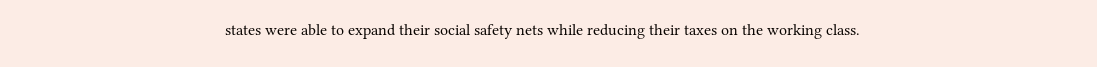states were able to expand their social safety nets while reducing their taxes on the working class.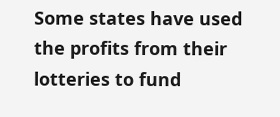Some states have used the profits from their lotteries to fund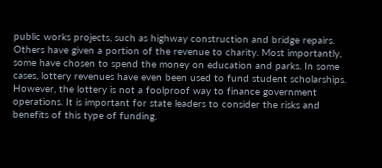public works projects, such as highway construction and bridge repairs. Others have given a portion of the revenue to charity. Most importantly, some have chosen to spend the money on education and parks. In some cases, lottery revenues have even been used to fund student scholarships. However, the lottery is not a foolproof way to finance government operations. It is important for state leaders to consider the risks and benefits of this type of funding.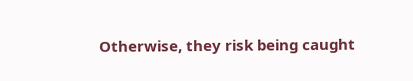Otherwise, they risk being caught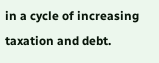in a cycle of increasing taxation and debt.